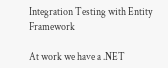Integration Testing with Entity Framework

At work we have a .NET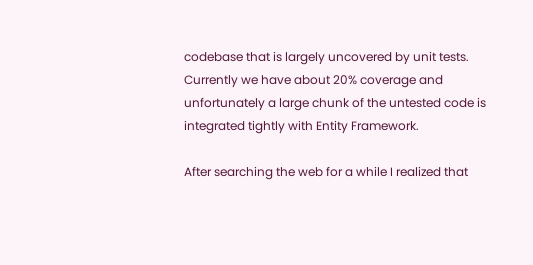codebase that is largely uncovered by unit tests. Currently we have about 20% coverage and unfortunately a large chunk of the untested code is integrated tightly with Entity Framework.

After searching the web for a while I realized that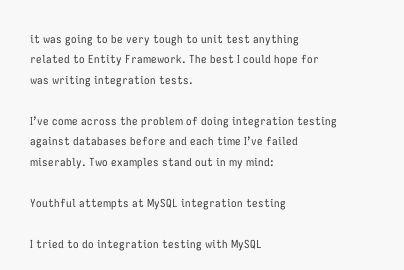it was going to be very tough to unit test anything related to Entity Framework. The best I could hope for was writing integration tests.

I’ve come across the problem of doing integration testing against databases before and each time I’ve failed miserably. Two examples stand out in my mind:

Youthful attempts at MySQL integration testing

I tried to do integration testing with MySQL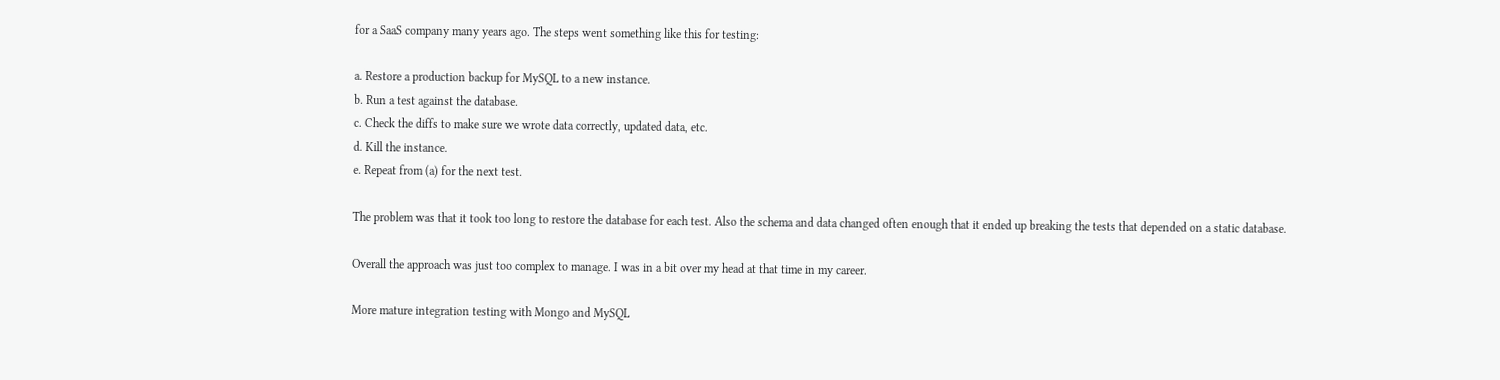for a SaaS company many years ago. The steps went something like this for testing:

a. Restore a production backup for MySQL to a new instance.
b. Run a test against the database.
c. Check the diffs to make sure we wrote data correctly, updated data, etc.
d. Kill the instance.
e. Repeat from (a) for the next test.

The problem was that it took too long to restore the database for each test. Also the schema and data changed often enough that it ended up breaking the tests that depended on a static database.

Overall the approach was just too complex to manage. I was in a bit over my head at that time in my career.

More mature integration testing with Mongo and MySQL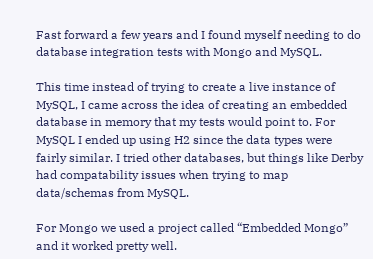Fast forward a few years and I found myself needing to do database integration tests with Mongo and MySQL.

This time instead of trying to create a live instance of MySQL, I came across the idea of creating an embedded database in memory that my tests would point to. For MySQL I ended up using H2 since the data types were fairly similar. I tried other databases, but things like Derby had compatability issues when trying to map data/schemas from MySQL.

For Mongo we used a project called “Embedded Mongo” and it worked pretty well.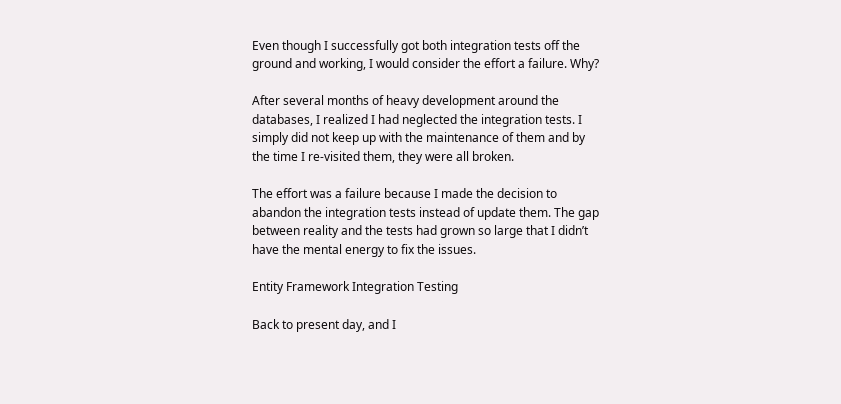Even though I successfully got both integration tests off the ground and working, I would consider the effort a failure. Why?

After several months of heavy development around the databases, I realized I had neglected the integration tests. I simply did not keep up with the maintenance of them and by the time I re-visited them, they were all broken.

The effort was a failure because I made the decision to abandon the integration tests instead of update them. The gap between reality and the tests had grown so large that I didn’t have the mental energy to fix the issues.

Entity Framework Integration Testing

Back to present day, and I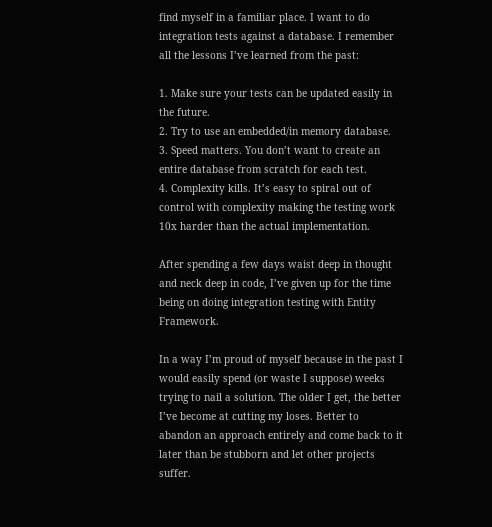find myself in a familiar place. I want to do integration tests against a database. I remember all the lessons I’ve learned from the past:

1. Make sure your tests can be updated easily in the future.
2. Try to use an embedded/in memory database.
3. Speed matters. You don’t want to create an entire database from scratch for each test.
4. Complexity kills. It’s easy to spiral out of control with complexity making the testing work 10x harder than the actual implementation.

After spending a few days waist deep in thought and neck deep in code, I’ve given up for the time being on doing integration testing with Entity Framework.

In a way I’m proud of myself because in the past I would easily spend (or waste I suppose) weeks trying to nail a solution. The older I get, the better I’ve become at cutting my loses. Better to abandon an approach entirely and come back to it later than be stubborn and let other projects suffer.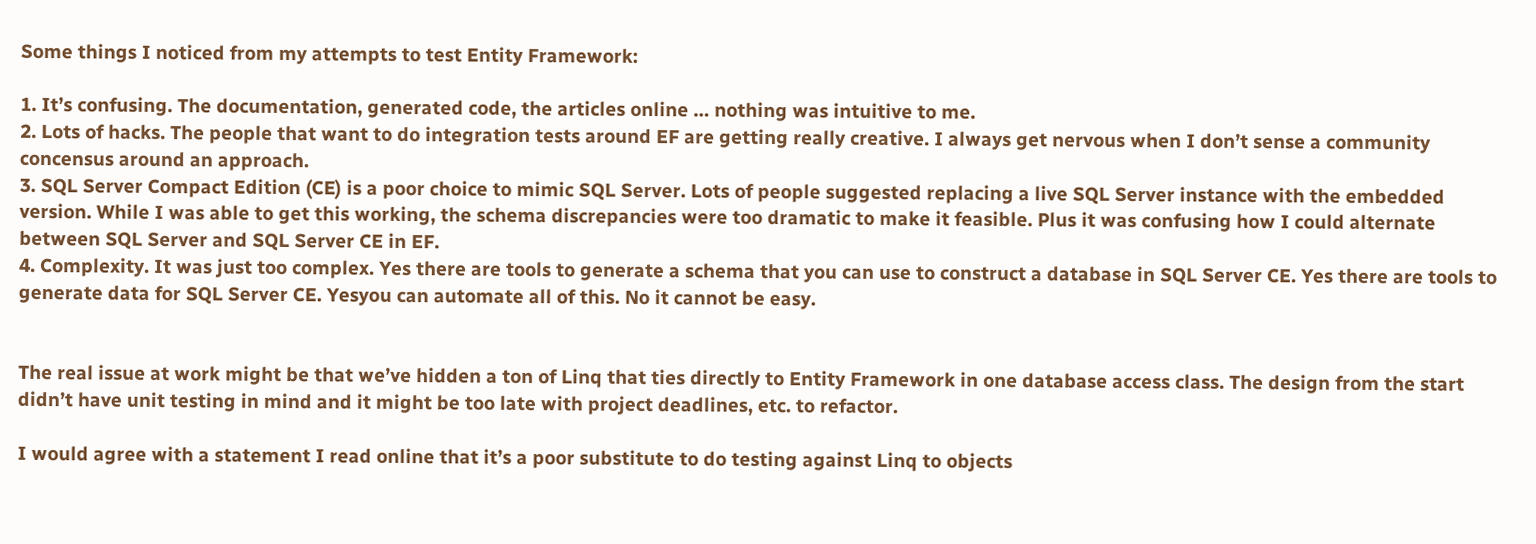Some things I noticed from my attempts to test Entity Framework:

1. It’s confusing. The documentation, generated code, the articles online … nothing was intuitive to me.
2. Lots of hacks. The people that want to do integration tests around EF are getting really creative. I always get nervous when I don’t sense a community concensus around an approach.
3. SQL Server Compact Edition (CE) is a poor choice to mimic SQL Server. Lots of people suggested replacing a live SQL Server instance with the embedded version. While I was able to get this working, the schema discrepancies were too dramatic to make it feasible. Plus it was confusing how I could alternate between SQL Server and SQL Server CE in EF.
4. Complexity. It was just too complex. Yes there are tools to generate a schema that you can use to construct a database in SQL Server CE. Yes there are tools to generate data for SQL Server CE. Yesyou can automate all of this. No it cannot be easy.


The real issue at work might be that we’ve hidden a ton of Linq that ties directly to Entity Framework in one database access class. The design from the start didn’t have unit testing in mind and it might be too late with project deadlines, etc. to refactor.

I would agree with a statement I read online that it’s a poor substitute to do testing against Linq to objects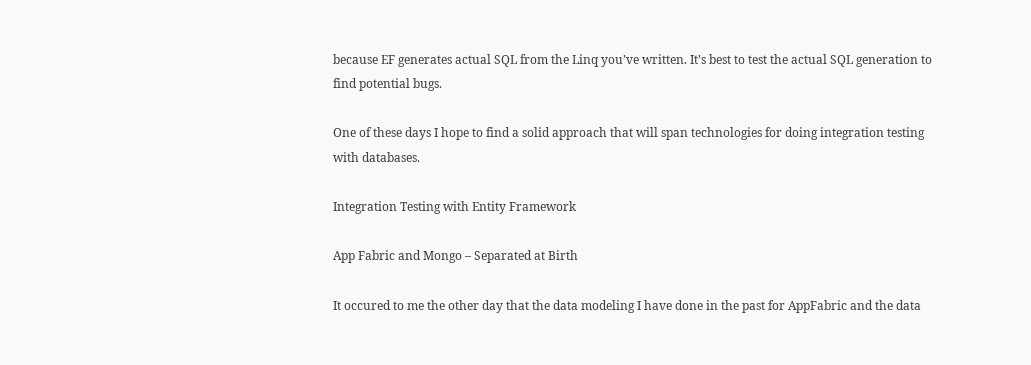because EF generates actual SQL from the Linq you’ve written. It’s best to test the actual SQL generation to find potential bugs.

One of these days I hope to find a solid approach that will span technologies for doing integration testing with databases.

Integration Testing with Entity Framework

App Fabric and Mongo – Separated at Birth

It occured to me the other day that the data modeling I have done in the past for AppFabric and the data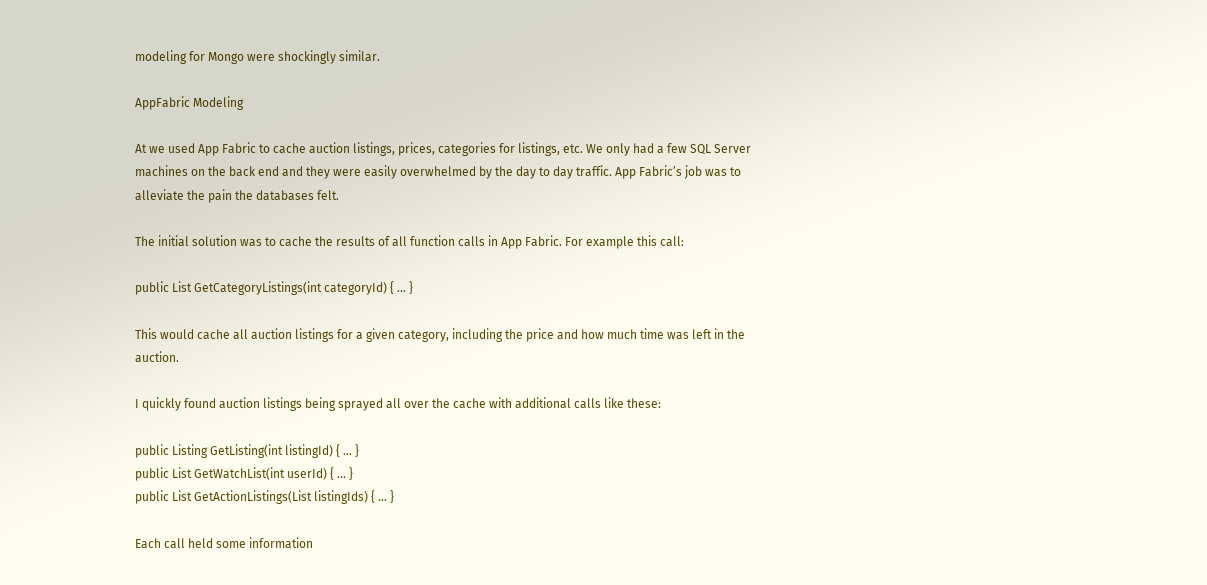modeling for Mongo were shockingly similar.

AppFabric Modeling

At we used App Fabric to cache auction listings, prices, categories for listings, etc. We only had a few SQL Server machines on the back end and they were easily overwhelmed by the day to day traffic. App Fabric’s job was to alleviate the pain the databases felt.

The initial solution was to cache the results of all function calls in App Fabric. For example this call:

public List GetCategoryListings(int categoryId) { ... }

This would cache all auction listings for a given category, including the price and how much time was left in the auction.

I quickly found auction listings being sprayed all over the cache with additional calls like these:

public Listing GetListing(int listingId) { ... }
public List GetWatchList(int userId) { ... }
public List GetActionListings(List listingIds) { ... }

Each call held some information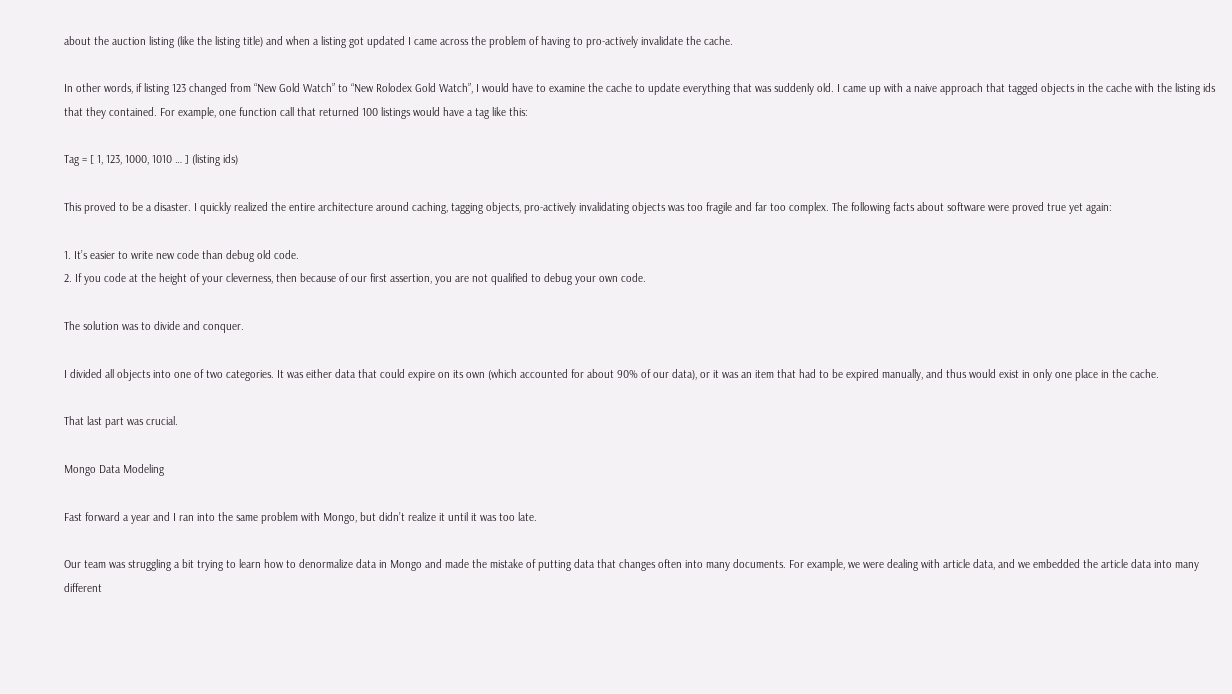about the auction listing (like the listing title) and when a listing got updated I came across the problem of having to pro-actively invalidate the cache.

In other words, if listing 123 changed from “New Gold Watch” to “New Rolodex Gold Watch”, I would have to examine the cache to update everything that was suddenly old. I came up with a naive approach that tagged objects in the cache with the listing ids that they contained. For example, one function call that returned 100 listings would have a tag like this:

Tag = [ 1, 123, 1000, 1010 … ] (listing ids)

This proved to be a disaster. I quickly realized the entire architecture around caching, tagging objects, pro-actively invalidating objects was too fragile and far too complex. The following facts about software were proved true yet again:

1. It’s easier to write new code than debug old code.
2. If you code at the height of your cleverness, then because of our first assertion, you are not qualified to debug your own code.

The solution was to divide and conquer.

I divided all objects into one of two categories. It was either data that could expire on its own (which accounted for about 90% of our data), or it was an item that had to be expired manually, and thus would exist in only one place in the cache.

That last part was crucial.

Mongo Data Modeling

Fast forward a year and I ran into the same problem with Mongo, but didn’t realize it until it was too late.

Our team was struggling a bit trying to learn how to denormalize data in Mongo and made the mistake of putting data that changes often into many documents. For example, we were dealing with article data, and we embedded the article data into many different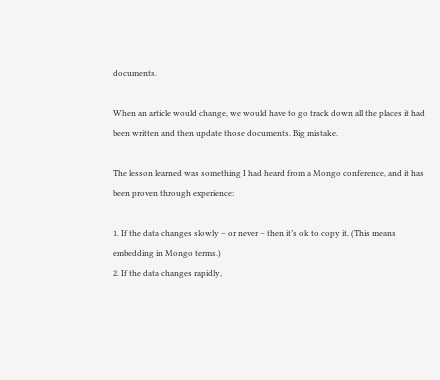documents.

When an article would change, we would have to go track down all the places it had been written and then update those documents. Big mistake.

The lesson learned was something I had heard from a Mongo conference, and it has been proven through experience:

1. If the data changes slowly – or never – then it’s ok to copy it. (This means embedding in Mongo terms.)
2. If the data changes rapidly,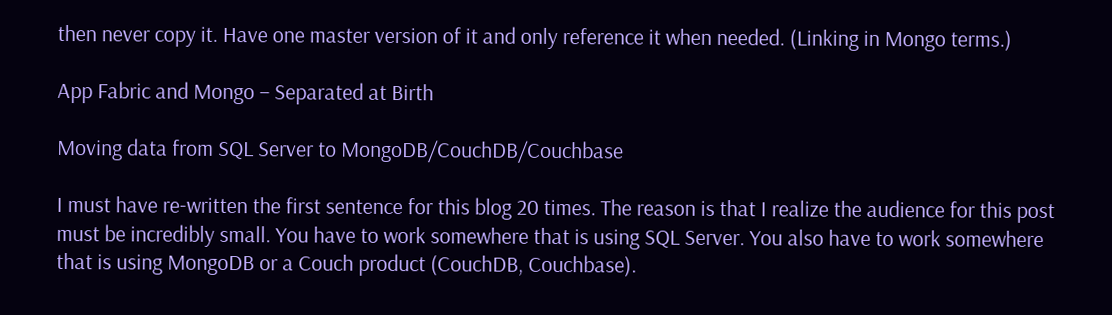then never copy it. Have one master version of it and only reference it when needed. (Linking in Mongo terms.)

App Fabric and Mongo – Separated at Birth

Moving data from SQL Server to MongoDB/CouchDB/Couchbase

I must have re-written the first sentence for this blog 20 times. The reason is that I realize the audience for this post must be incredibly small. You have to work somewhere that is using SQL Server. You also have to work somewhere that is using MongoDB or a Couch product (CouchDB, Couchbase).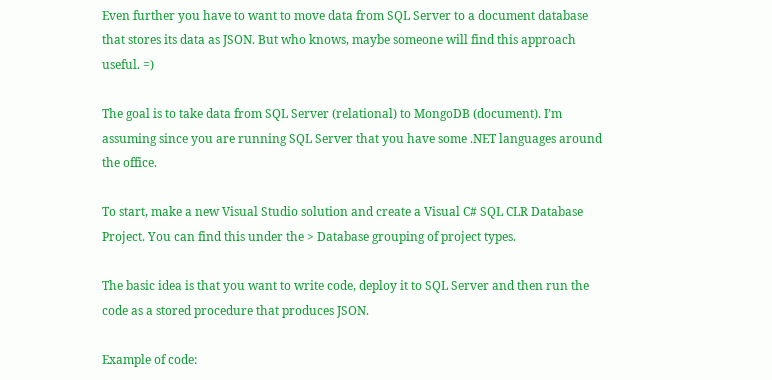Even further you have to want to move data from SQL Server to a document database that stores its data as JSON. But who knows, maybe someone will find this approach useful. =)

The goal is to take data from SQL Server (relational) to MongoDB (document). I’m assuming since you are running SQL Server that you have some .NET languages around the office.

To start, make a new Visual Studio solution and create a Visual C# SQL CLR Database Project. You can find this under the > Database grouping of project types.

The basic idea is that you want to write code, deploy it to SQL Server and then run the code as a stored procedure that produces JSON.

Example of code: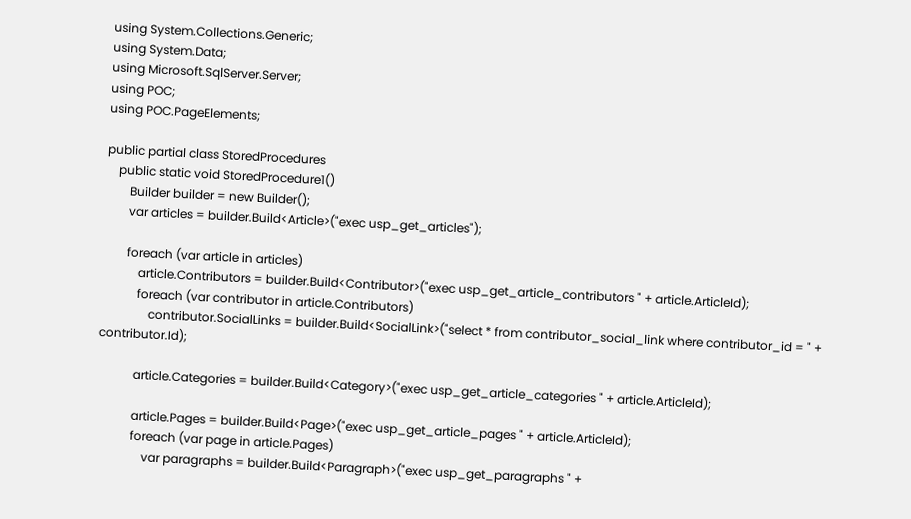using System.Collections.Generic;
using System.Data;
using Microsoft.SqlServer.Server;
using POC;
using POC.PageElements;

public partial class StoredProcedures
    public static void StoredProcedure1()
        Builder builder = new Builder();
        var articles = builder.Build<Article>("exec usp_get_articles");

        foreach (var article in articles)
            article.Contributors = builder.Build<Contributor>("exec usp_get_article_contributors " + article.ArticleId);
            foreach (var contributor in article.Contributors)
                contributor.SocialLinks = builder.Build<SocialLink>("select * from contributor_social_link where contributor_id = " + contributor.Id);

            article.Categories = builder.Build<Category>("exec usp_get_article_categories " + article.ArticleId);

            article.Pages = builder.Build<Page>("exec usp_get_article_pages " + article.ArticleId);
            foreach (var page in article.Pages)
                var paragraphs = builder.Build<Paragraph>("exec usp_get_paragraphs " +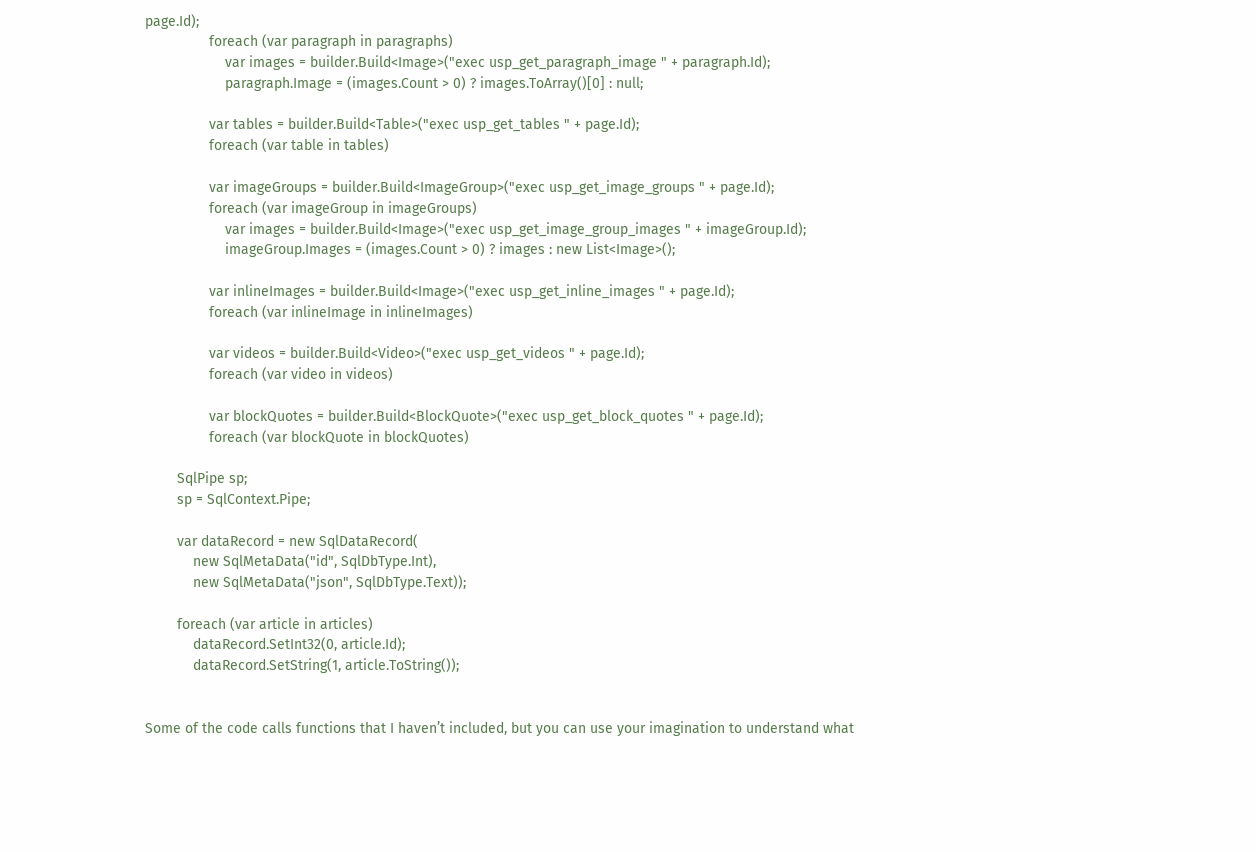page.Id);
                foreach (var paragraph in paragraphs)
                    var images = builder.Build<Image>("exec usp_get_paragraph_image " + paragraph.Id);
                    paragraph.Image = (images.Count > 0) ? images.ToArray()[0] : null;

                var tables = builder.Build<Table>("exec usp_get_tables " + page.Id);
                foreach (var table in tables)

                var imageGroups = builder.Build<ImageGroup>("exec usp_get_image_groups " + page.Id);
                foreach (var imageGroup in imageGroups)
                    var images = builder.Build<Image>("exec usp_get_image_group_images " + imageGroup.Id);
                    imageGroup.Images = (images.Count > 0) ? images : new List<Image>();

                var inlineImages = builder.Build<Image>("exec usp_get_inline_images " + page.Id);
                foreach (var inlineImage in inlineImages)

                var videos = builder.Build<Video>("exec usp_get_videos " + page.Id);
                foreach (var video in videos)

                var blockQuotes = builder.Build<BlockQuote>("exec usp_get_block_quotes " + page.Id);
                foreach (var blockQuote in blockQuotes)

        SqlPipe sp;
        sp = SqlContext.Pipe;

        var dataRecord = new SqlDataRecord(
            new SqlMetaData("id", SqlDbType.Int),
            new SqlMetaData("json", SqlDbType.Text));

        foreach (var article in articles)
            dataRecord.SetInt32(0, article.Id);
            dataRecord.SetString(1, article.ToString());


Some of the code calls functions that I haven’t included, but you can use your imagination to understand what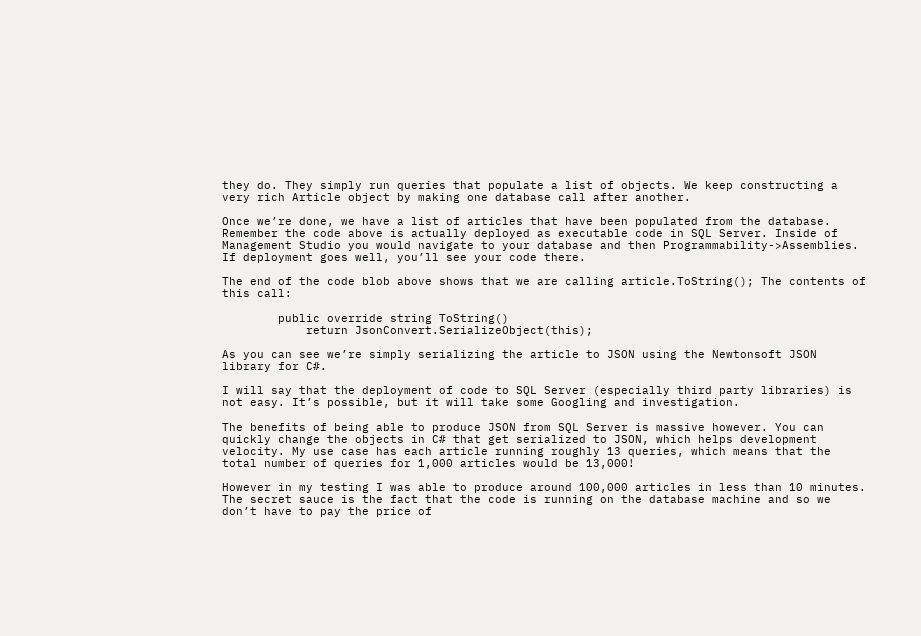they do. They simply run queries that populate a list of objects. We keep constructing a very rich Article object by making one database call after another.

Once we’re done, we have a list of articles that have been populated from the database. Remember the code above is actually deployed as executable code in SQL Server. Inside of Management Studio you would navigate to your database and then Programmability->Assemblies. If deployment goes well, you’ll see your code there.

The end of the code blob above shows that we are calling article.ToString(); The contents of this call:

        public override string ToString()
            return JsonConvert.SerializeObject(this);

As you can see we’re simply serializing the article to JSON using the Newtonsoft JSON library for C#.

I will say that the deployment of code to SQL Server (especially third party libraries) is not easy. It’s possible, but it will take some Googling and investigation.

The benefits of being able to produce JSON from SQL Server is massive however. You can quickly change the objects in C# that get serialized to JSON, which helps development velocity. My use case has each article running roughly 13 queries, which means that the total number of queries for 1,000 articles would be 13,000!

However in my testing I was able to produce around 100,000 articles in less than 10 minutes. The secret sauce is the fact that the code is running on the database machine and so we don’t have to pay the price of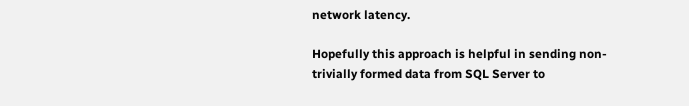network latency.

Hopefully this approach is helpful in sending non-trivially formed data from SQL Server to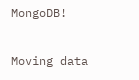MongoDB!

Moving data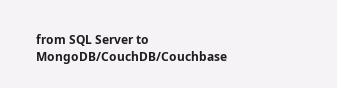from SQL Server to MongoDB/CouchDB/Couchbase